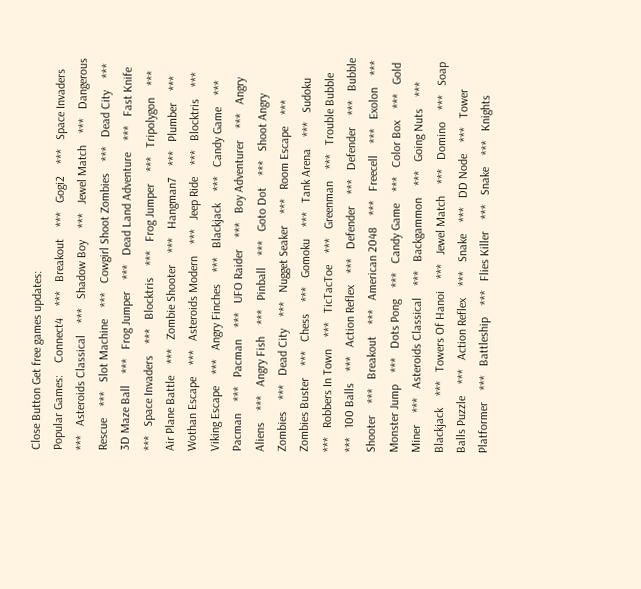Close Button Get free games updates:
Popular Games:    Connect4    ***   Breakout    ***   Gogi2    ***   Space Invaders    ***   Asteroids Classical    ***   Shadow Boy    ***   Jewel Match    ***   Dangerous Rescue    ***   Slot Machine    ***   Cowgirl Shoot Zombies    ***   Dead City    ***   3D Maze Ball    ***   Frog Jumper    ***   Dead Land Adventure    ***   Fast Knife    ***   Space Invaders    ***   Blocktris    ***   Frog Jumper    ***   Tripolygon    ***   Air Plane Battle    ***   Zombie Shooter    ***   Hangman7    ***   Plumber    ***   Wothan Escape    ***   Asteroids Modern    ***   Jeep Ride    ***   Blocktris    ***   Viking Escape    ***   Angry Finches    ***   Blackjack    ***   Candy Game    ***   Pacman    ***   Pacman    ***   UFO Raider    ***   Boy Adventurer    ***   Angry Aliens    ***   Angry Fish    ***   Pinball    ***   Goto Dot    ***   Shoot Angry Zombies    ***   Dead City    ***   Nugget Seaker    ***   Room Escape    ***   Zombies Buster    ***   Chess    ***   Gomoku    ***   Tank Arena    ***   Sudoku    ***   Robbers In Town    ***   TicTacToe    ***   Greenman    ***   Trouble Bubble    ***   100 Balls    ***   Action Reflex    ***   Defender    ***   Defender    ***   Bubble Shooter    ***   Breakout    ***   American 2048    ***   Freecell    ***   Exolon    ***   Monster Jump    ***   Dots Pong    ***   Candy Game    ***   Color Box    ***   Gold Miner    ***   Asteroids Classical    ***   Backgammon    ***   Going Nuts    ***   Blackjack    ***   Towers Of Hanoi    ***   Jewel Match    ***   Domino    ***   Soap Balls Puzzle    ***   Action Reflex    ***   Snake    ***   DD Node    ***   Tower Platformer    ***   Battleship    ***   Flies Killer    ***   Snake    ***   Knights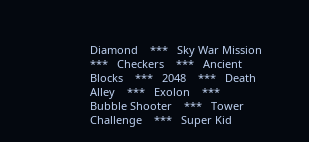Diamond    ***   Sky War Mission    ***   Checkers    ***   Ancient Blocks    ***   2048    ***   Death Alley    ***   Exolon    ***   Bubble Shooter    ***   Tower Challenge    ***   Super Kid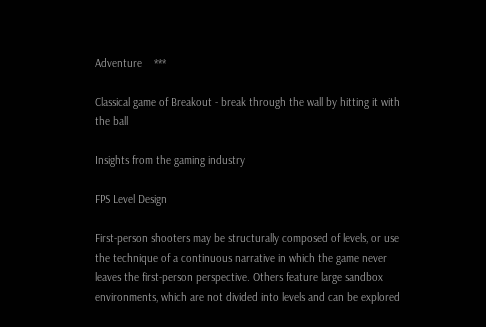Adventure    ***

Classical game of Breakout - break through the wall by hitting it with the ball

Insights from the gaming industry

FPS Level Design

First-person shooters may be structurally composed of levels, or use the technique of a continuous narrative in which the game never leaves the first-person perspective. Others feature large sandbox environments, which are not divided into levels and can be explored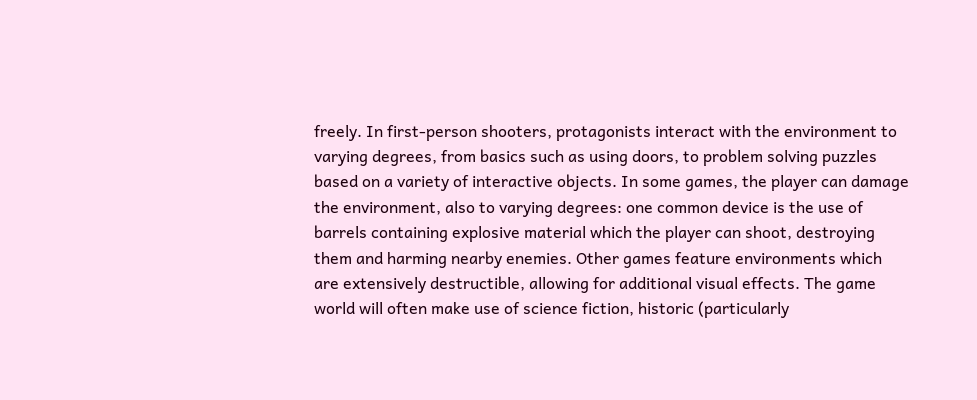freely. In first-person shooters, protagonists interact with the environment to varying degrees, from basics such as using doors, to problem solving puzzles based on a variety of interactive objects. In some games, the player can damage the environment, also to varying degrees: one common device is the use of barrels containing explosive material which the player can shoot, destroying them and harming nearby enemies. Other games feature environments which are extensively destructible, allowing for additional visual effects. The game world will often make use of science fiction, historic (particularly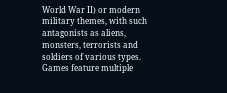World War II) or modern military themes, with such antagonists as aliens, monsters, terrorists and soldiers of various types. Games feature multiple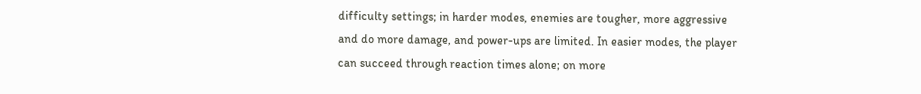difficulty settings; in harder modes, enemies are tougher, more aggressive and do more damage, and power-ups are limited. In easier modes, the player can succeed through reaction times alone; on more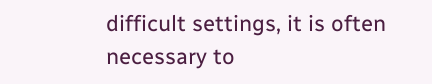difficult settings, it is often necessary to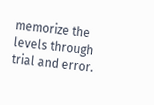memorize the levels through trial and error.